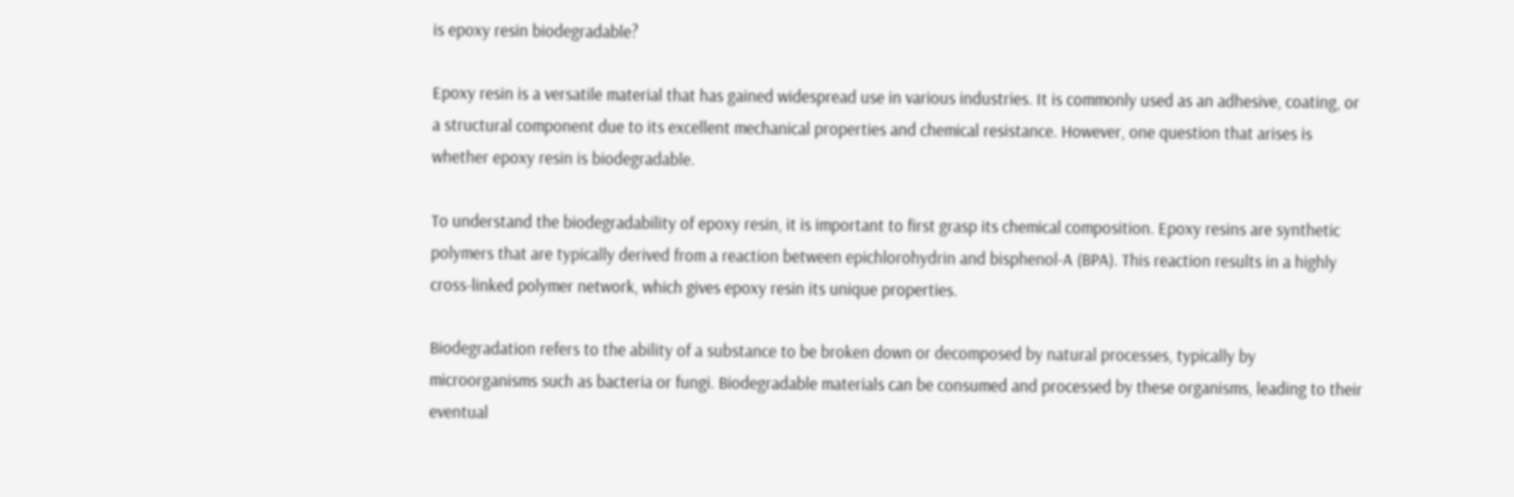is epoxy resin biodegradable?

Epoxy resin is a versatile material that has gained widespread use in various industries. It is commonly used as an adhesive, coating, or a structural component due to its excellent mechanical properties and chemical resistance. However, one question that arises is whether epoxy resin is biodegradable.

To understand the biodegradability of epoxy resin, it is important to first grasp its chemical composition. Epoxy resins are synthetic polymers that are typically derived from a reaction between epichlorohydrin and bisphenol-A (BPA). This reaction results in a highly cross-linked polymer network, which gives epoxy resin its unique properties.

Biodegradation refers to the ability of a substance to be broken down or decomposed by natural processes, typically by microorganisms such as bacteria or fungi. Biodegradable materials can be consumed and processed by these organisms, leading to their eventual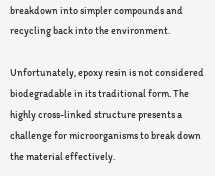breakdown into simpler compounds and recycling back into the environment.

Unfortunately, epoxy resin is not considered biodegradable in its traditional form. The highly cross-linked structure presents a challenge for microorganisms to break down the material effectively.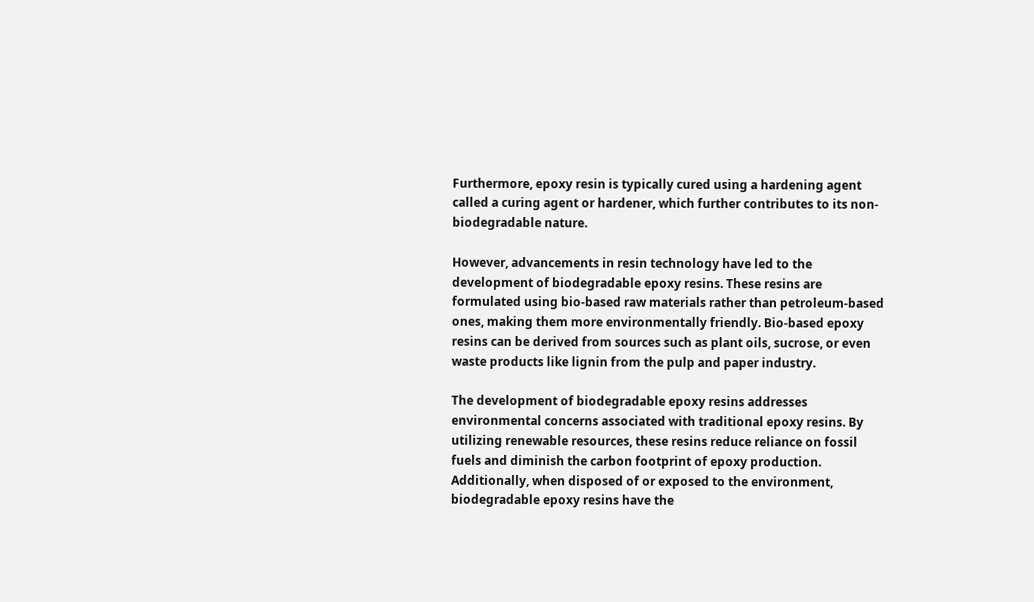Furthermore, epoxy resin is typically cured using a hardening agent called a curing agent or hardener, which further contributes to its non-biodegradable nature.

However, advancements in resin technology have led to the development of biodegradable epoxy resins. These resins are formulated using bio-based raw materials rather than petroleum-based ones, making them more environmentally friendly. Bio-based epoxy resins can be derived from sources such as plant oils, sucrose, or even waste products like lignin from the pulp and paper industry.

The development of biodegradable epoxy resins addresses environmental concerns associated with traditional epoxy resins. By utilizing renewable resources, these resins reduce reliance on fossil fuels and diminish the carbon footprint of epoxy production. Additionally, when disposed of or exposed to the environment, biodegradable epoxy resins have the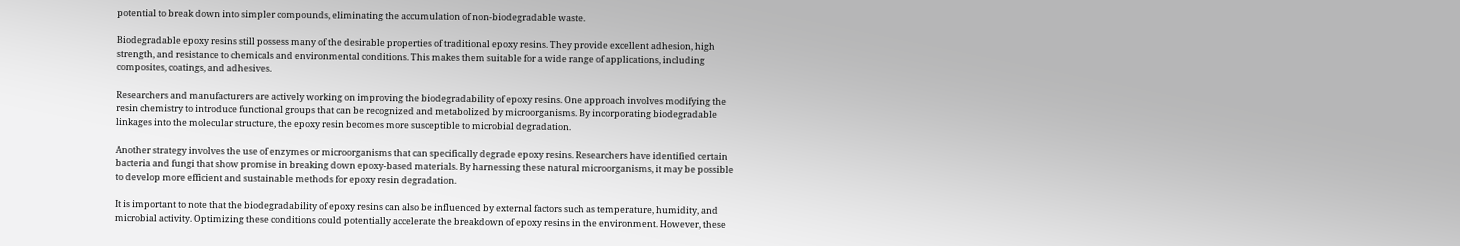potential to break down into simpler compounds, eliminating the accumulation of non-biodegradable waste.

Biodegradable epoxy resins still possess many of the desirable properties of traditional epoxy resins. They provide excellent adhesion, high strength, and resistance to chemicals and environmental conditions. This makes them suitable for a wide range of applications, including composites, coatings, and adhesives.

Researchers and manufacturers are actively working on improving the biodegradability of epoxy resins. One approach involves modifying the resin chemistry to introduce functional groups that can be recognized and metabolized by microorganisms. By incorporating biodegradable linkages into the molecular structure, the epoxy resin becomes more susceptible to microbial degradation.

Another strategy involves the use of enzymes or microorganisms that can specifically degrade epoxy resins. Researchers have identified certain bacteria and fungi that show promise in breaking down epoxy-based materials. By harnessing these natural microorganisms, it may be possible to develop more efficient and sustainable methods for epoxy resin degradation.

It is important to note that the biodegradability of epoxy resins can also be influenced by external factors such as temperature, humidity, and microbial activity. Optimizing these conditions could potentially accelerate the breakdown of epoxy resins in the environment. However, these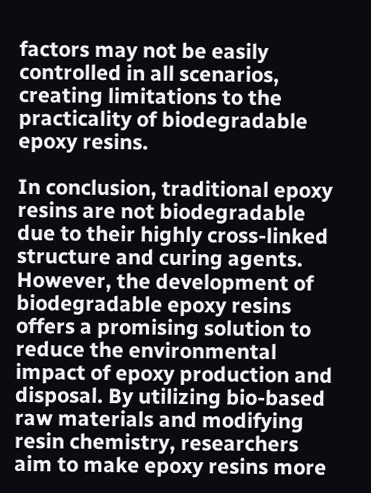factors may not be easily controlled in all scenarios, creating limitations to the practicality of biodegradable epoxy resins.

In conclusion, traditional epoxy resins are not biodegradable due to their highly cross-linked structure and curing agents. However, the development of biodegradable epoxy resins offers a promising solution to reduce the environmental impact of epoxy production and disposal. By utilizing bio-based raw materials and modifying resin chemistry, researchers aim to make epoxy resins more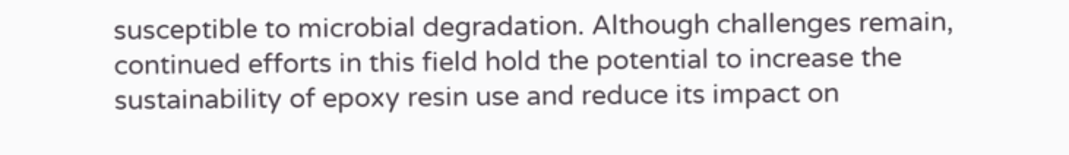susceptible to microbial degradation. Although challenges remain, continued efforts in this field hold the potential to increase the sustainability of epoxy resin use and reduce its impact on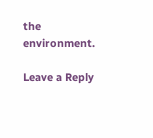the environment.

Leave a Reply